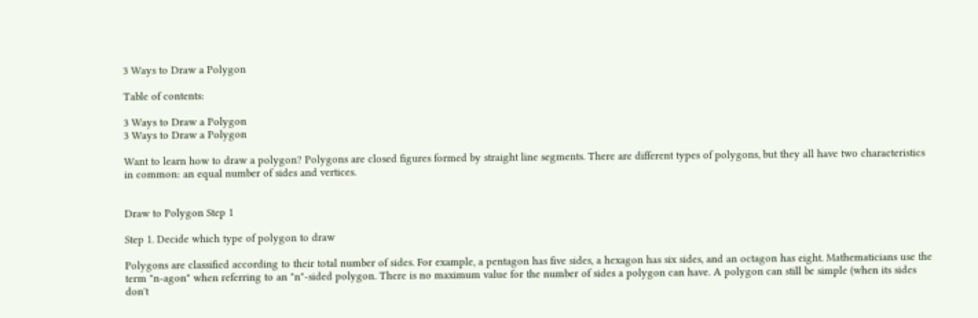3 Ways to Draw a Polygon

Table of contents:

3 Ways to Draw a Polygon
3 Ways to Draw a Polygon

Want to learn how to draw a polygon? Polygons are closed figures formed by straight line segments. There are different types of polygons, but they all have two characteristics in common: an equal number of sides and vertices.


Draw to Polygon Step 1

Step 1. Decide which type of polygon to draw

Polygons are classified according to their total number of sides. For example, a pentagon has five sides, a hexagon has six sides, and an octagon has eight. Mathematicians use the term "n-agon" when referring to an "n"-sided polygon. There is no maximum value for the number of sides a polygon can have. A polygon can still be simple (when its sides don't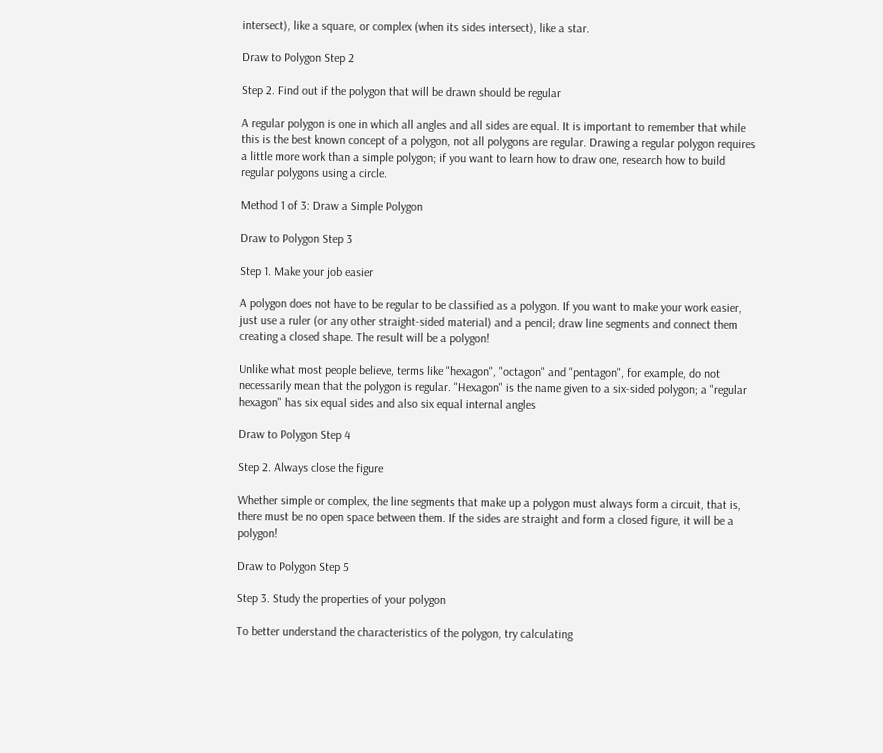intersect), like a square, or complex (when its sides intersect), like a star.

Draw to Polygon Step 2

Step 2. Find out if the polygon that will be drawn should be regular

A regular polygon is one in which all angles and all sides are equal. It is important to remember that while this is the best known concept of a polygon, not all polygons are regular. Drawing a regular polygon requires a little more work than a simple polygon; if you want to learn how to draw one, research how to build regular polygons using a circle.

Method 1 of 3: Draw a Simple Polygon

Draw to Polygon Step 3

Step 1. Make your job easier

A polygon does not have to be regular to be classified as a polygon. If you want to make your work easier, just use a ruler (or any other straight-sided material) and a pencil; draw line segments and connect them creating a closed shape. The result will be a polygon!

Unlike what most people believe, terms like "hexagon", "octagon" and "pentagon", for example, do not necessarily mean that the polygon is regular. "Hexagon" is the name given to a six-sided polygon; a "regular hexagon" has six equal sides and also six equal internal angles

Draw to Polygon Step 4

Step 2. Always close the figure

Whether simple or complex, the line segments that make up a polygon must always form a circuit, that is, there must be no open space between them. If the sides are straight and form a closed figure, it will be a polygon!

Draw to Polygon Step 5

Step 3. Study the properties of your polygon

To better understand the characteristics of the polygon, try calculating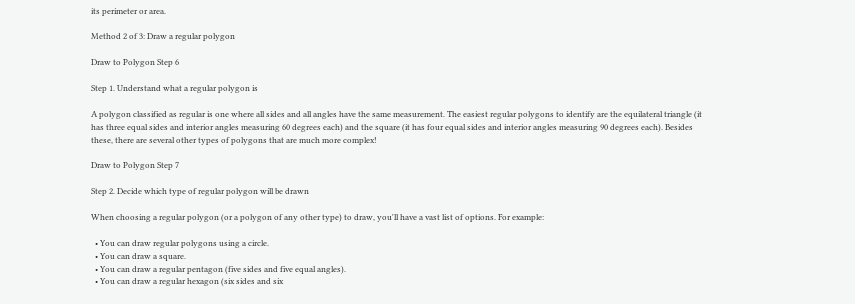its perimeter or area.

Method 2 of 3: Draw a regular polygon

Draw to Polygon Step 6

Step 1. Understand what a regular polygon is

A polygon classified as regular is one where all sides and all angles have the same measurement. The easiest regular polygons to identify are the equilateral triangle (it has three equal sides and interior angles measuring 60 degrees each) and the square (it has four equal sides and interior angles measuring 90 degrees each). Besides these, there are several other types of polygons that are much more complex!

Draw to Polygon Step 7

Step 2. Decide which type of regular polygon will be drawn

When choosing a regular polygon (or a polygon of any other type) to draw, you'll have a vast list of options. For example:

  • You can draw regular polygons using a circle.
  • You can draw a square.
  • You can draw a regular pentagon (five sides and five equal angles).
  • You can draw a regular hexagon (six sides and six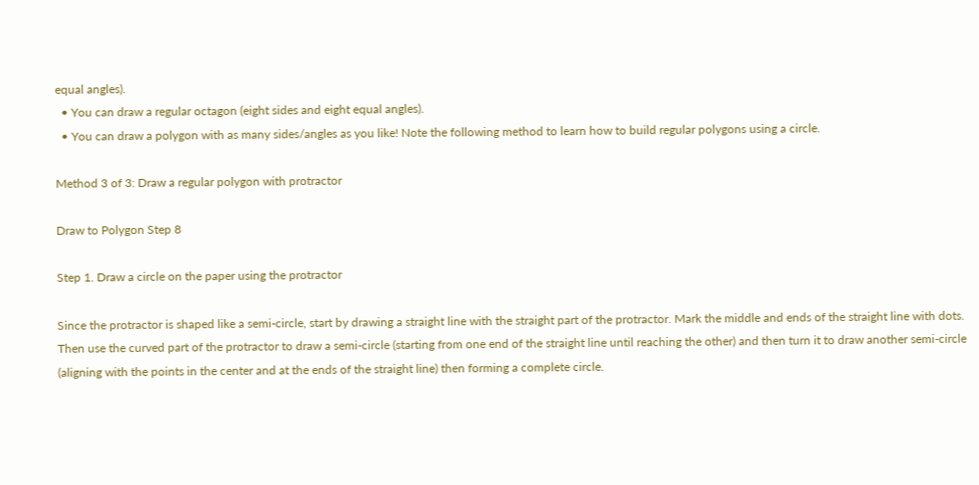equal angles).
  • You can draw a regular octagon (eight sides and eight equal angles).
  • You can draw a polygon with as many sides/angles as you like! Note the following method to learn how to build regular polygons using a circle.

Method 3 of 3: Draw a regular polygon with protractor

Draw to Polygon Step 8

Step 1. Draw a circle on the paper using the protractor

Since the protractor is shaped like a semi-circle, start by drawing a straight line with the straight part of the protractor. Mark the middle and ends of the straight line with dots. Then use the curved part of the protractor to draw a semi-circle (starting from one end of the straight line until reaching the other) and then turn it to draw another semi-circle (aligning with the points in the center and at the ends of the straight line) then forming a complete circle.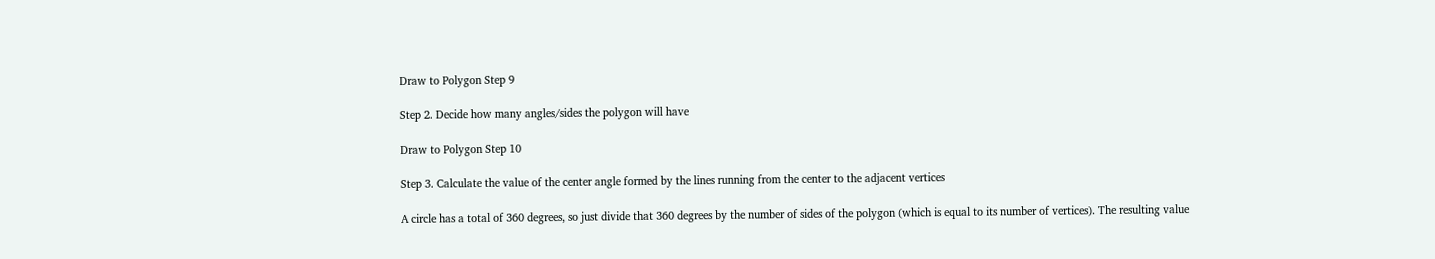Draw to Polygon Step 9

Step 2. Decide how many angles/sides the polygon will have

Draw to Polygon Step 10

Step 3. Calculate the value of the center angle formed by the lines running from the center to the adjacent vertices

A circle has a total of 360 degrees, so just divide that 360 degrees by the number of sides of the polygon (which is equal to its number of vertices). The resulting value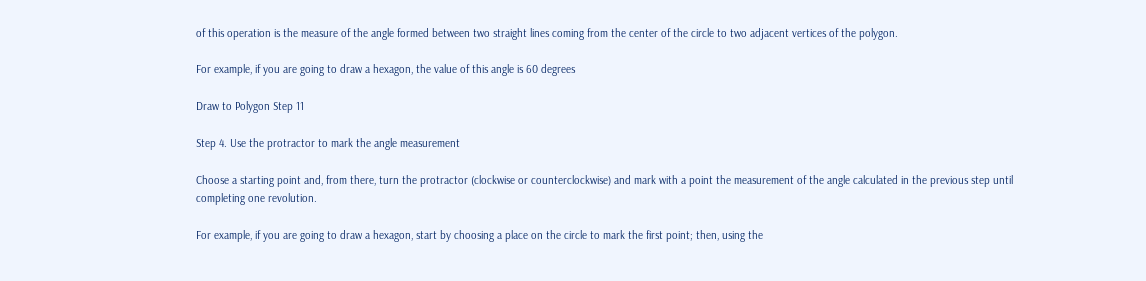of this operation is the measure of the angle formed between two straight lines coming from the center of the circle to two adjacent vertices of the polygon.

For example, if you are going to draw a hexagon, the value of this angle is 60 degrees

Draw to Polygon Step 11

Step 4. Use the protractor to mark the angle measurement

Choose a starting point and, from there, turn the protractor (clockwise or counterclockwise) and mark with a point the measurement of the angle calculated in the previous step until completing one revolution.

For example, if you are going to draw a hexagon, start by choosing a place on the circle to mark the first point; then, using the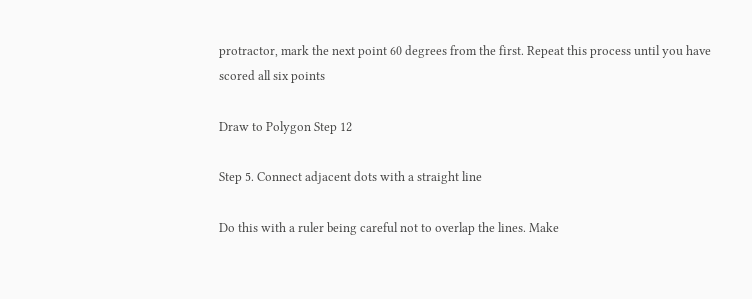protractor, mark the next point 60 degrees from the first. Repeat this process until you have scored all six points

Draw to Polygon Step 12

Step 5. Connect adjacent dots with a straight line

Do this with a ruler being careful not to overlap the lines. Make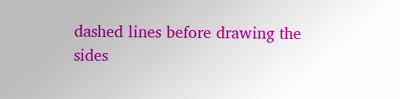dashed lines before drawing the sides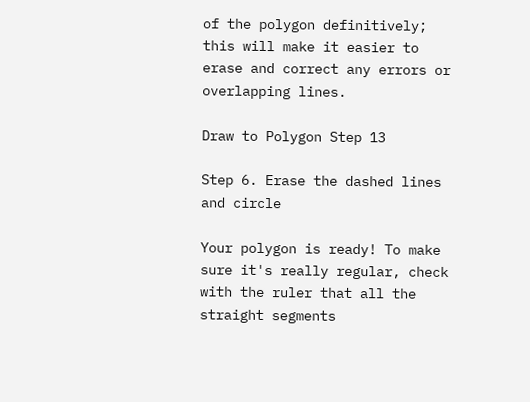of the polygon definitively; this will make it easier to erase and correct any errors or overlapping lines.

Draw to Polygon Step 13

Step 6. Erase the dashed lines and circle

Your polygon is ready! To make sure it's really regular, check with the ruler that all the straight segments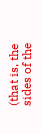(that is, the sides of the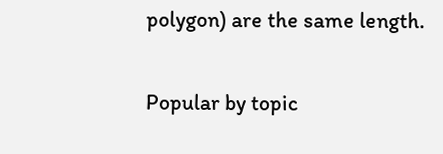polygon) are the same length.

Popular by topic